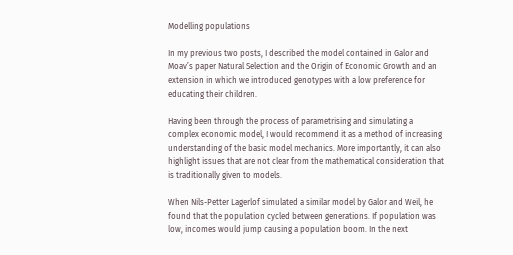Modelling populations

In my previous two posts, I described the model contained in Galor and Moav’s paper Natural Selection and the Origin of Economic Growth and an extension in which we introduced genotypes with a low preference for educating their children.

Having been through the process of parametrising and simulating a complex economic model, I would recommend it as a method of increasing understanding of the basic model mechanics. More importantly, it can also highlight issues that are not clear from the mathematical consideration that is traditionally given to models.

When Nils-Petter Lagerlof simulated a similar model by Galor and Weil, he found that the population cycled between generations. If population was low, incomes would jump causing a population boom. In the next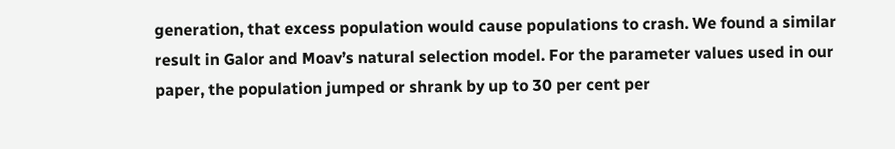generation, that excess population would cause populations to crash. We found a similar result in Galor and Moav’s natural selection model. For the parameter values used in our paper, the population jumped or shrank by up to 30 per cent per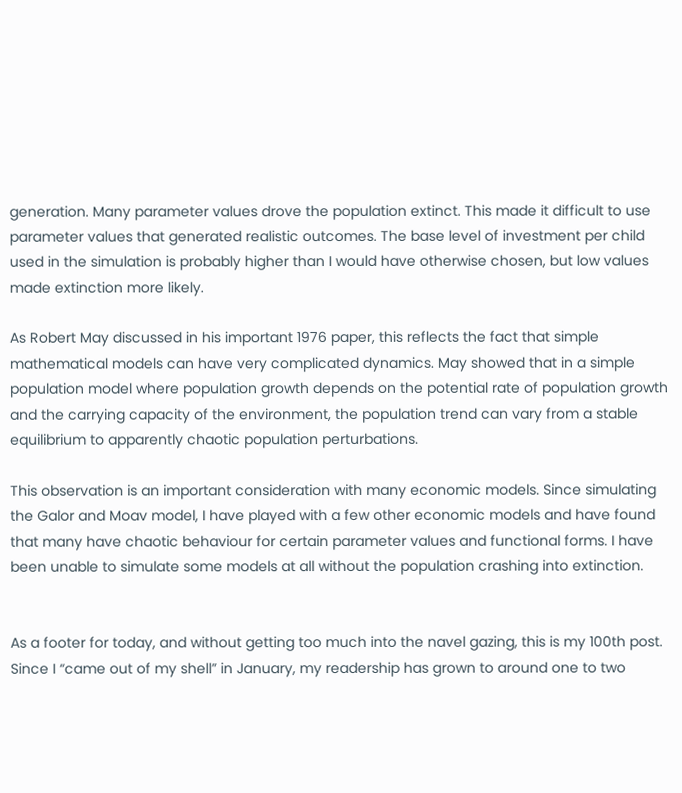generation. Many parameter values drove the population extinct. This made it difficult to use parameter values that generated realistic outcomes. The base level of investment per child used in the simulation is probably higher than I would have otherwise chosen, but low values made extinction more likely.

As Robert May discussed in his important 1976 paper, this reflects the fact that simple mathematical models can have very complicated dynamics. May showed that in a simple population model where population growth depends on the potential rate of population growth and the carrying capacity of the environment, the population trend can vary from a stable equilibrium to apparently chaotic population perturbations.

This observation is an important consideration with many economic models. Since simulating the Galor and Moav model, I have played with a few other economic models and have found that many have chaotic behaviour for certain parameter values and functional forms. I have been unable to simulate some models at all without the population crashing into extinction.


As a footer for today, and without getting too much into the navel gazing, this is my 100th post. Since I “came out of my shell” in January, my readership has grown to around one to two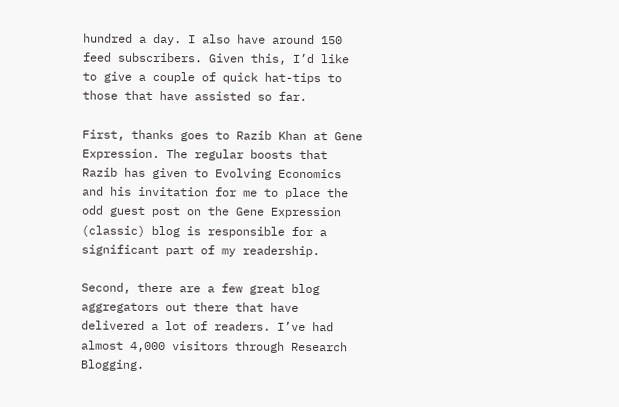hundred a day. I also have around 150 feed subscribers. Given this, I’d like to give a couple of quick hat-tips to those that have assisted so far.

First, thanks goes to Razib Khan at Gene Expression. The regular boosts that Razib has given to Evolving Economics and his invitation for me to place the odd guest post on the Gene Expression (classic) blog is responsible for a significant part of my readership.

Second, there are a few great blog aggregators out there that have delivered a lot of readers. I’ve had almost 4,000 visitors through Research Blogging.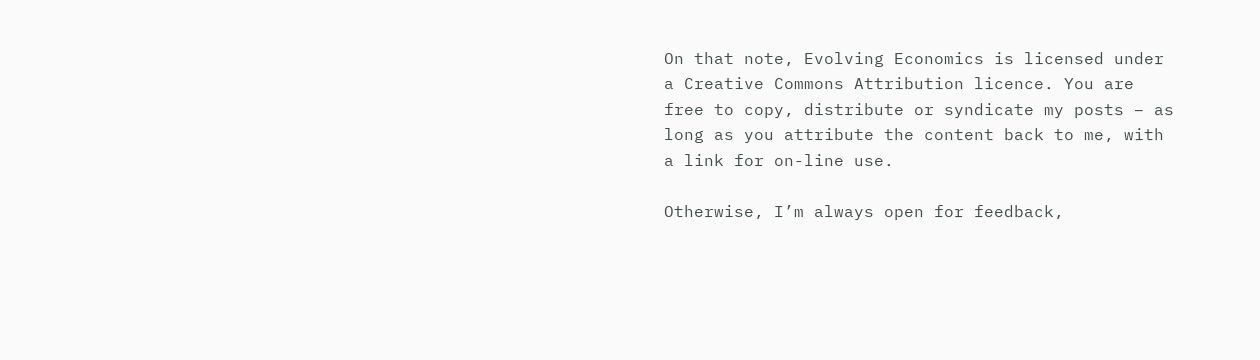On that note, Evolving Economics is licensed under a Creative Commons Attribution licence. You are free to copy, distribute or syndicate my posts – as long as you attribute the content back to me, with a link for on-line use.

Otherwise, I’m always open for feedback,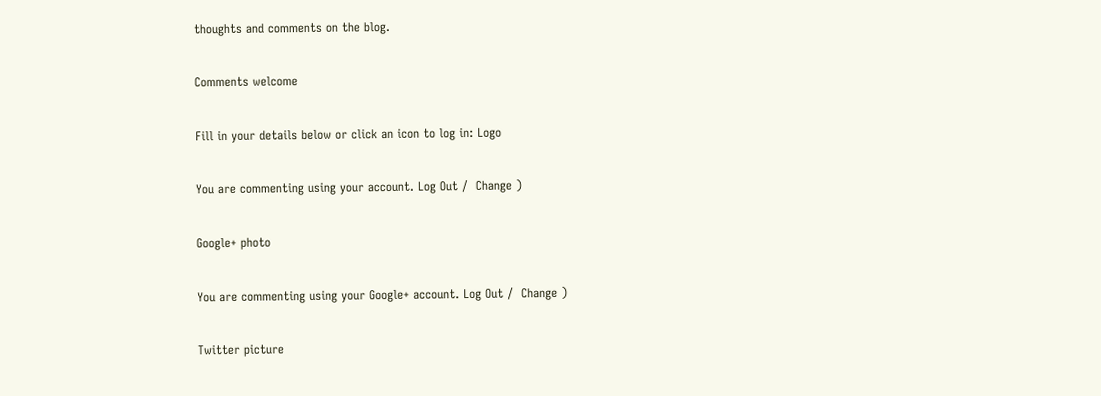thoughts and comments on the blog.

Comments welcome

Fill in your details below or click an icon to log in: Logo

You are commenting using your account. Log Out /  Change )

Google+ photo

You are commenting using your Google+ account. Log Out /  Change )

Twitter picture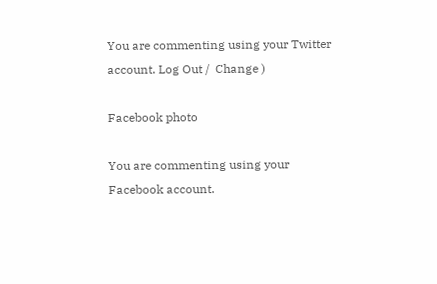You are commenting using your Twitter account. Log Out /  Change )

Facebook photo

You are commenting using your Facebook account.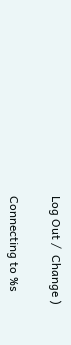Log Out /  Change )

Connecting to %s